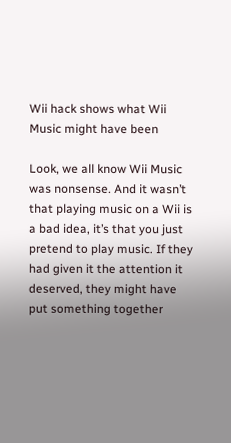Wii hack shows what Wii Music might have been

Look, we all know Wii Music was nonsense. And it wasn’t that playing music on a Wii is a bad idea, it’s that you just pretend to play music. If they had given it the attention it deserved, they might have put something together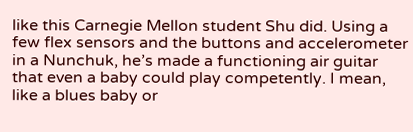like this Carnegie Mellon student Shu did. Using a few flex sensors and the buttons and accelerometer in a Nunchuk, he’s made a functioning air guitar that even a baby could play competently. I mean, like a blues baby or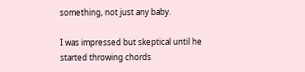something, not just any baby.

I was impressed but skeptical until he started throwing chords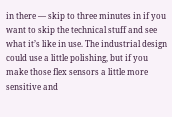in there — skip to three minutes in if you want to skip the technical stuff and see what it’s like in use. The industrial design could use a little polishing, but if you make those flex sensors a little more sensitive and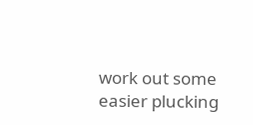work out some easier plucking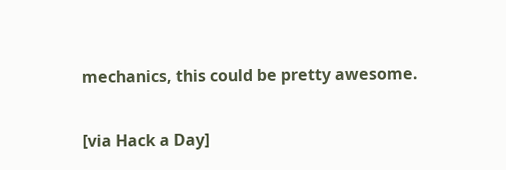mechanics, this could be pretty awesome.

[via Hack a Day]